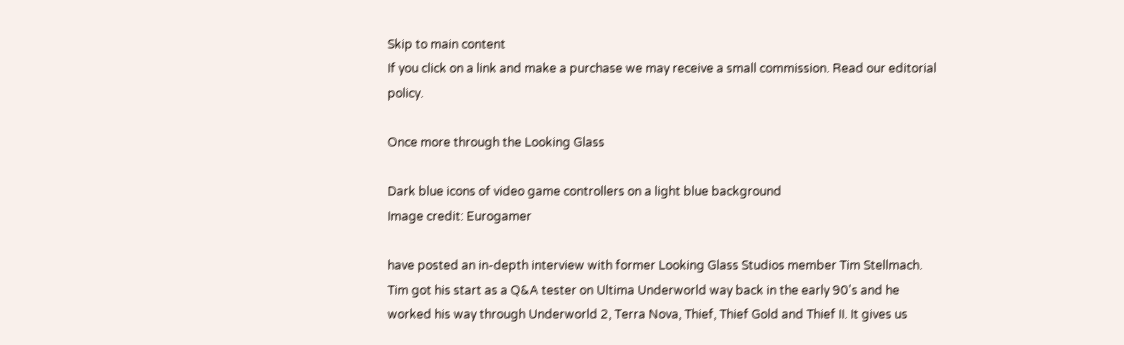Skip to main content
If you click on a link and make a purchase we may receive a small commission. Read our editorial policy.

Once more through the Looking Glass

Dark blue icons of video game controllers on a light blue background
Image credit: Eurogamer

have posted an in-depth interview with former Looking Glass Studios member Tim Stellmach. Tim got his start as a Q&A tester on Ultima Underworld way back in the early 90's and he worked his way through Underworld 2, Terra Nova, Thief, Thief Gold and Thief II. It gives us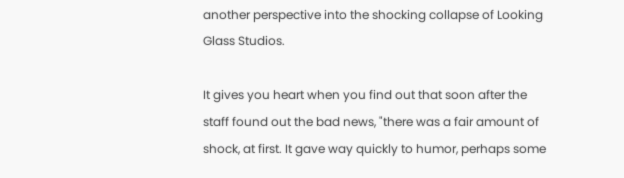another perspective into the shocking collapse of Looking Glass Studios.

It gives you heart when you find out that soon after the staff found out the bad news, "there was a fair amount of shock, at first. It gave way quickly to humor, perhaps some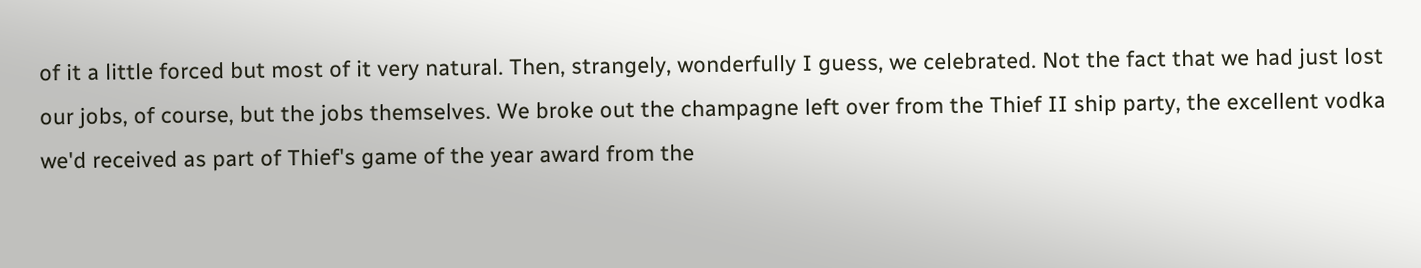of it a little forced but most of it very natural. Then, strangely, wonderfully I guess, we celebrated. Not the fact that we had just lost our jobs, of course, but the jobs themselves. We broke out the champagne left over from the Thief II ship party, the excellent vodka we'd received as part of Thief's game of the year award from the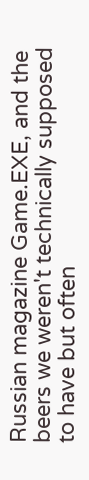Russian magazine Game.EXE, and the beers we weren't technically supposed to have but often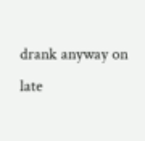drank anyway on late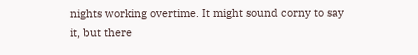nights working overtime. It might sound corny to say it, but there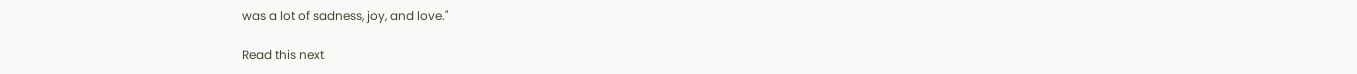was a lot of sadness, joy, and love."

Read this next